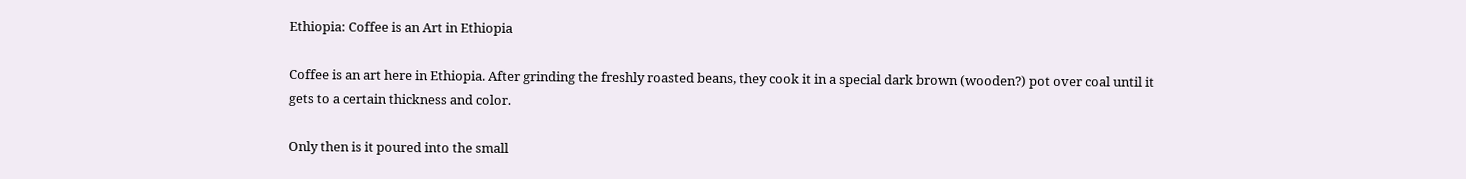Ethiopia: Coffee is an Art in Ethiopia

Coffee is an art here in Ethiopia. After grinding the freshly roasted beans, they cook it in a special dark brown (wooden?) pot over coal until it gets to a certain thickness and color.

Only then is it poured into the small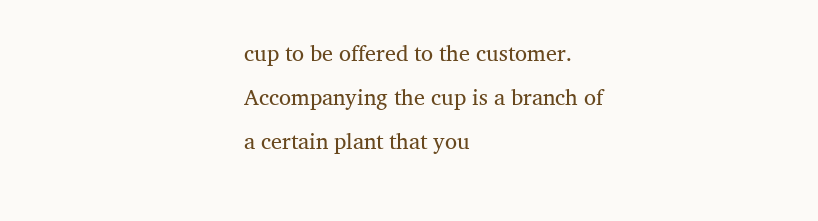cup to be offered to the customer. Accompanying the cup is a branch of a certain plant that you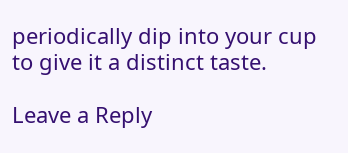periodically dip into your cup to give it a distinct taste.

Leave a Reply